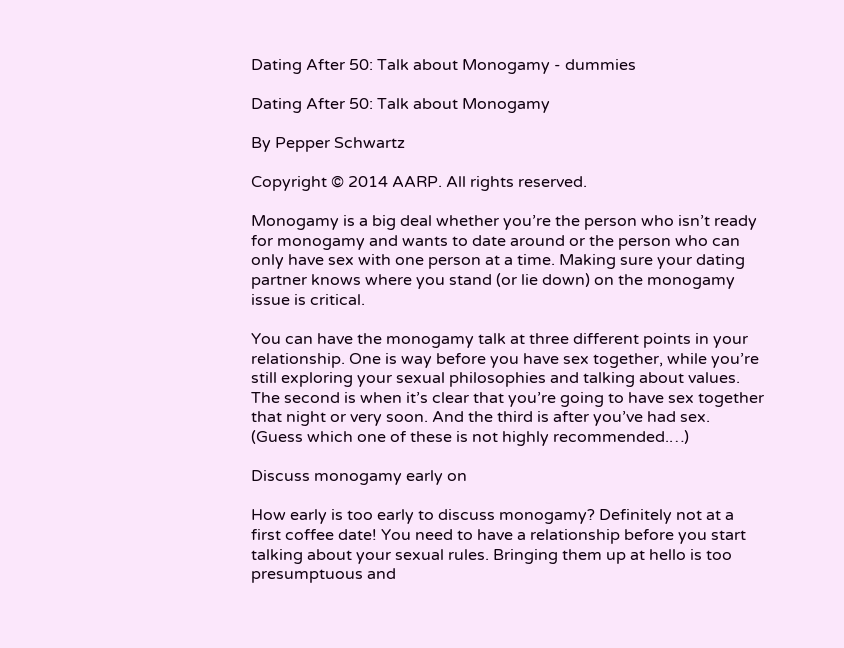Dating After 50: Talk about Monogamy - dummies

Dating After 50: Talk about Monogamy

By Pepper Schwartz

Copyright © 2014 AARP. All rights reserved.

Monogamy is a big deal whether you’re the person who isn’t ready for monogamy and wants to date around or the person who can only have sex with one person at a time. Making sure your dating partner knows where you stand (or lie down) on the monogamy issue is critical.

You can have the monogamy talk at three different points in your relationship. One is way before you have sex together, while you’re still exploring your sexual philosophies and talking about values. The second is when it’s clear that you’re going to have sex together that night or very soon. And the third is after you’ve had sex. (Guess which one of these is not highly recommended.…)

Discuss monogamy early on

How early is too early to discuss monogamy? Definitely not at a first coffee date! You need to have a relationship before you start talking about your sexual rules. Bringing them up at hello is too presumptuous and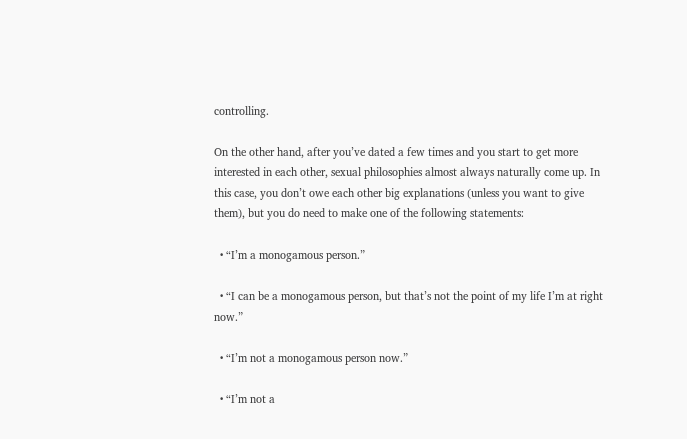controlling.

On the other hand, after you’ve dated a few times and you start to get more interested in each other, sexual philosophies almost always naturally come up. In this case, you don’t owe each other big explanations (unless you want to give them), but you do need to make one of the following statements:

  • “I’m a monogamous person.”

  • “I can be a monogamous person, but that’s not the point of my life I’m at right now.”

  • “I’m not a monogamous person now.”

  • “I’m not a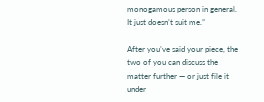monogamous person in general. It just doesn’t suit me.”

After you’ve said your piece, the two of you can discuss the matter further — or just file it under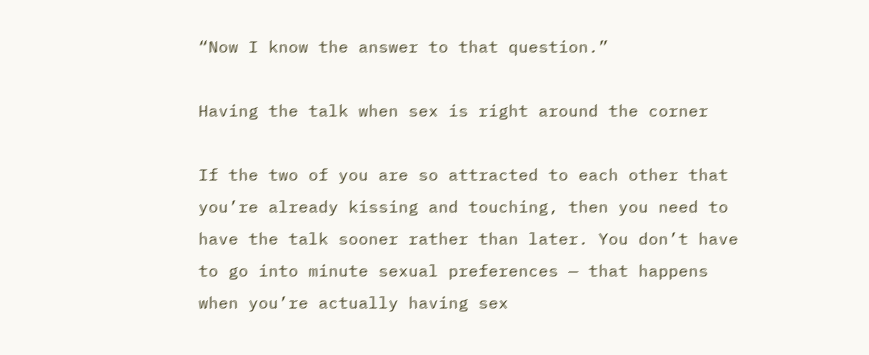“Now I know the answer to that question.”

Having the talk when sex is right around the corner

If the two of you are so attracted to each other that you’re already kissing and touching, then you need to have the talk sooner rather than later. You don’t have to go into minute sexual preferences — that happens when you’re actually having sex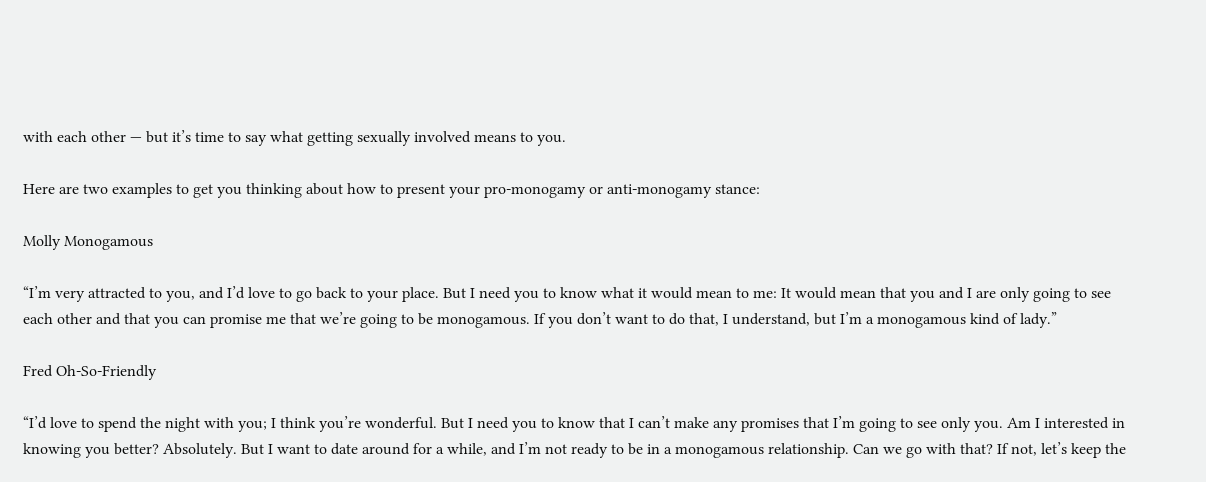with each other — but it’s time to say what getting sexually involved means to you.

Here are two examples to get you thinking about how to present your pro-monogamy or anti-monogamy stance:

Molly Monogamous

“I’m very attracted to you, and I’d love to go back to your place. But I need you to know what it would mean to me: It would mean that you and I are only going to see each other and that you can promise me that we’re going to be monogamous. If you don’t want to do that, I understand, but I’m a monogamous kind of lady.”

Fred Oh-So-Friendly

“I’d love to spend the night with you; I think you’re wonderful. But I need you to know that I can’t make any promises that I’m going to see only you. Am I interested in knowing you better? Absolutely. But I want to date around for a while, and I’m not ready to be in a monogamous relationship. Can we go with that? If not, let’s keep the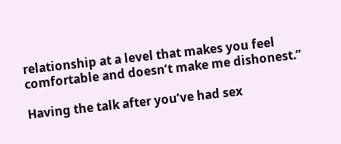relationship at a level that makes you feel comfortable and doesn’t make me dishonest.”

Having the talk after you’ve had sex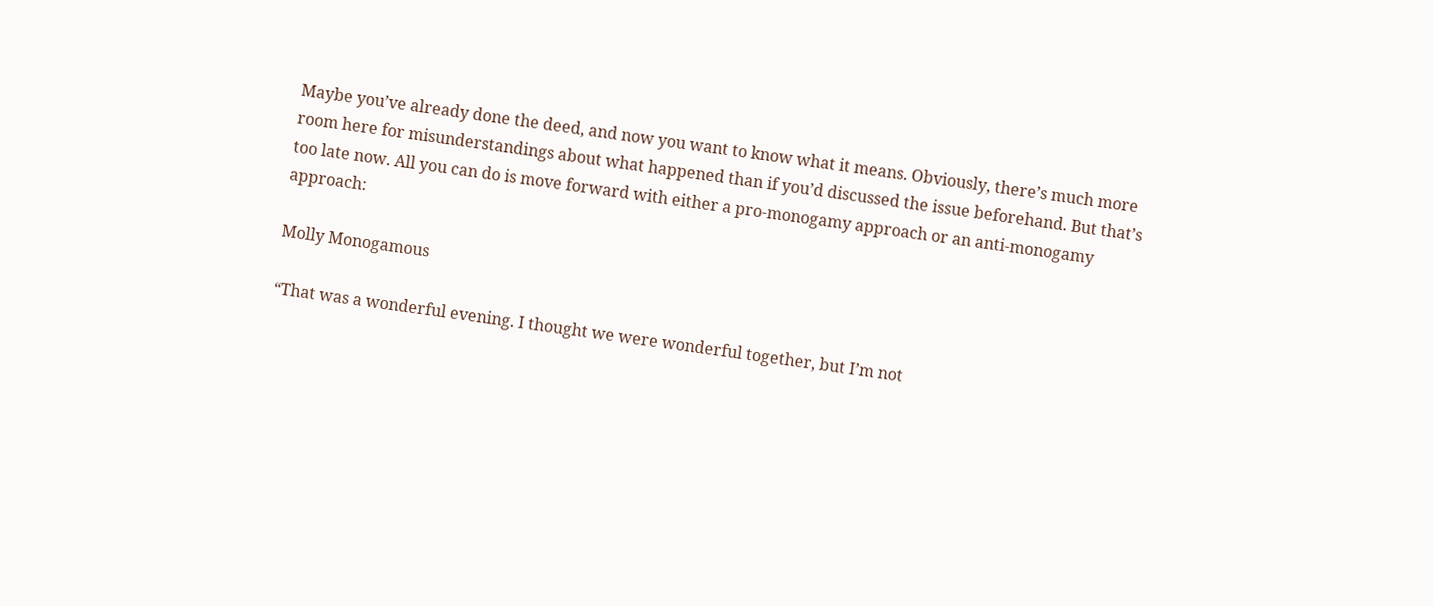Maybe you’ve already done the deed, and now you want to know what it means. Obviously, there’s much more room here for misunderstandings about what happened than if you’d discussed the issue beforehand. But that’s too late now. All you can do is move forward with either a pro-monogamy approach or an anti-monogamy approach:

Molly Monogamous

“That was a wonderful evening. I thought we were wonderful together, but I’m not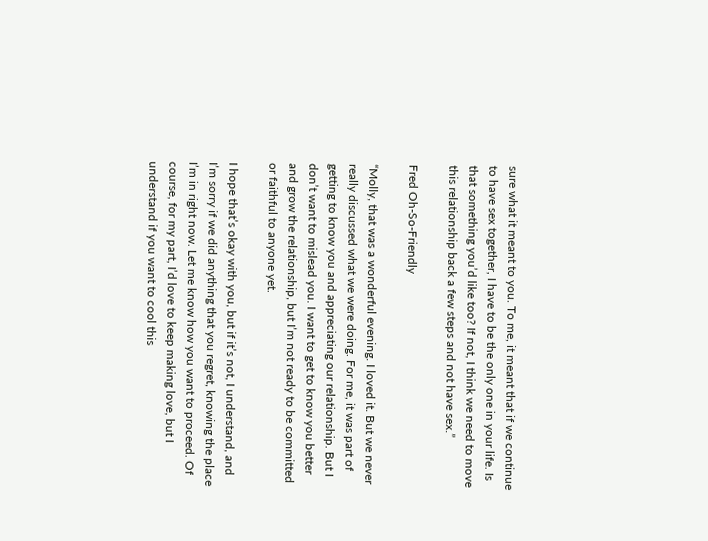sure what it meant to you. To me, it meant that if we continue to have sex together, I have to be the only one in your life. Is that something you’d like too? If not, I think we need to move this relationship back a few steps and not have sex.”

Fred Oh-So-Friendly

“Molly, that was a wonderful evening. I loved it. But we never really discussed what we were doing. For me, it was part of getting to know you and appreciating our relationship. But I don’t want to mislead you. I want to get to know you better and grow the relationship, but I’m not ready to be committed or faithful to anyone yet.

I hope that’s okay with you, but if it’s not, I understand, and I’m sorry if we did anything that you regret, knowing the place I’m in right now. Let me know how you want to proceed. Of course, for my part, I’d love to keep making love, but I understand if you want to cool this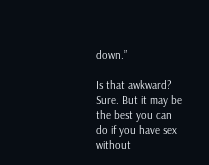down.”

Is that awkward? Sure. But it may be the best you can do if you have sex without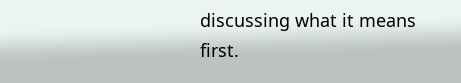discussing what it means first.